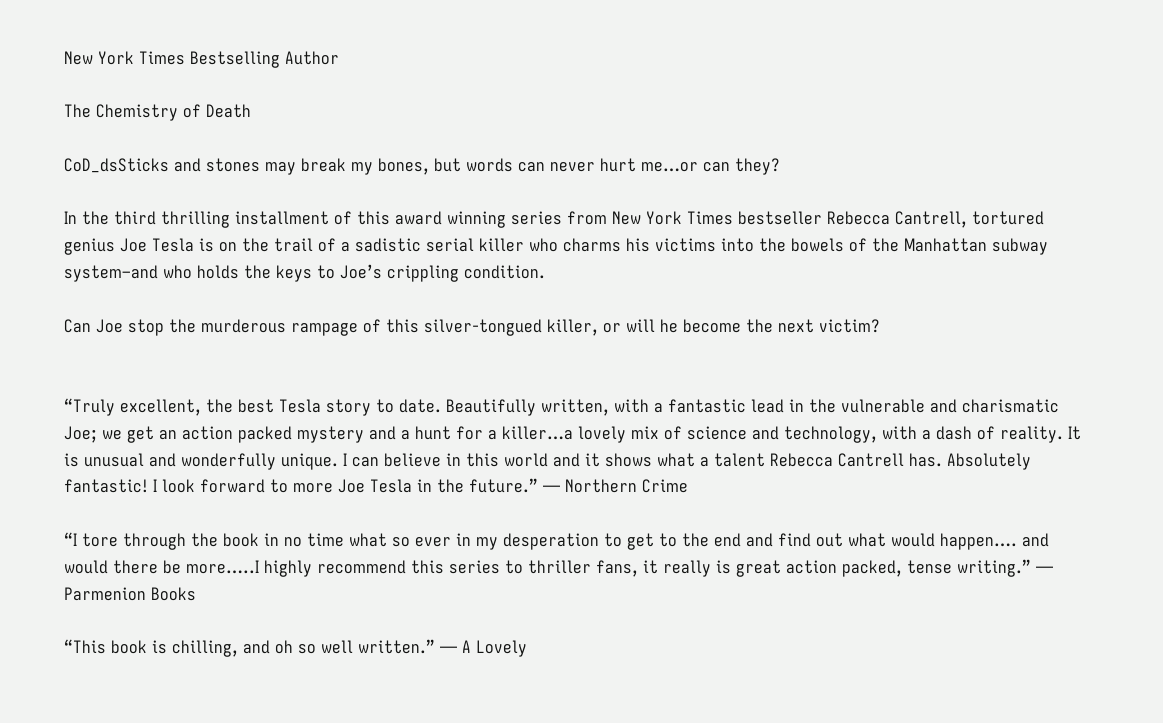New York Times Bestselling Author

The Chemistry of Death

CoD_dsSticks and stones may break my bones, but words can never hurt me…or can they?

In the third thrilling installment of this award winning series from New York Times bestseller Rebecca Cantrell, tortured genius Joe Tesla is on the trail of a sadistic serial killer who charms his victims into the bowels of the Manhattan subway system–and who holds the keys to Joe’s crippling condition.

Can Joe stop the murderous rampage of this silver-tongued killer, or will he become the next victim?


“Truly excellent, the best Tesla story to date. Beautifully written, with a fantastic lead in the vulnerable and charismatic Joe; we get an action packed mystery and a hunt for a killer…a lovely mix of science and technology, with a dash of reality. It is unusual and wonderfully unique. I can believe in this world and it shows what a talent Rebecca Cantrell has. Absolutely fantastic! I look forward to more Joe Tesla in the future.” — Northern Crime

“I tore through the book in no time what so ever in my desperation to get to the end and find out what would happen…. and would there be more…..I highly recommend this series to thriller fans, it really is great action packed, tense writing.” — Parmenion Books

“This book is chilling, and oh so well written.” — A Lovely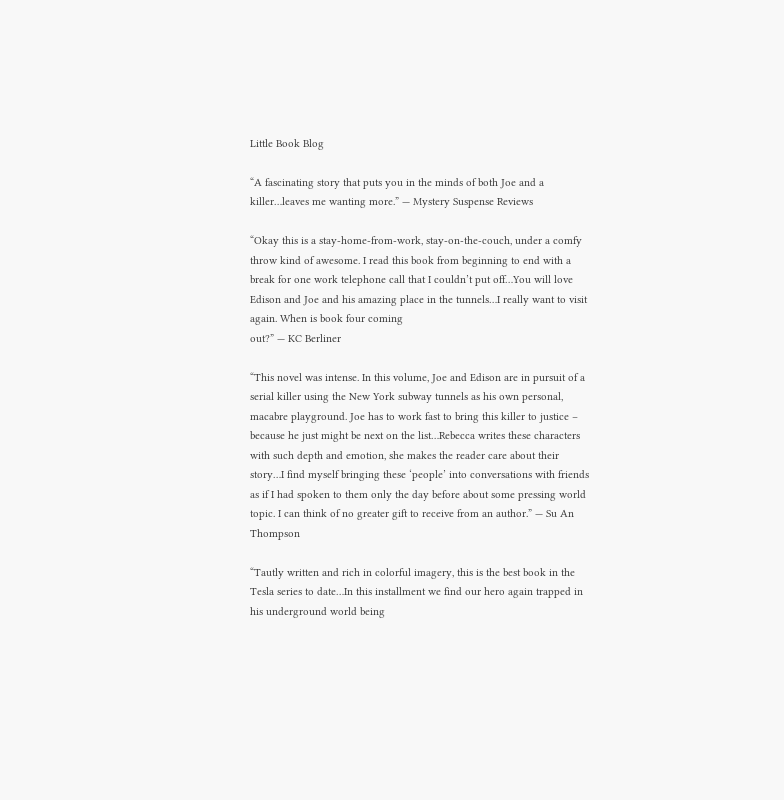Little Book Blog

“A fascinating story that puts you in the minds of both Joe and a killer…leaves me wanting more.” — Mystery Suspense Reviews

“Okay this is a stay-home-from-work, stay-on-the-couch, under a comfy throw kind of awesome. I read this book from beginning to end with a break for one work telephone call that I couldn’t put off…You will love Edison and Joe and his amazing place in the tunnels…I really want to visit again. When is book four coming
out?” — KC Berliner

“This novel was intense. In this volume, Joe and Edison are in pursuit of a serial killer using the New York subway tunnels as his own personal, macabre playground. Joe has to work fast to bring this killer to justice – because he just might be next on the list…Rebecca writes these characters with such depth and emotion, she makes the reader care about their story…I find myself bringing these ‘people’ into conversations with friends as if I had spoken to them only the day before about some pressing world topic. I can think of no greater gift to receive from an author.” — Su An Thompson

“Tautly written and rich in colorful imagery, this is the best book in the Tesla series to date…In this installment we find our hero again trapped in his underground world being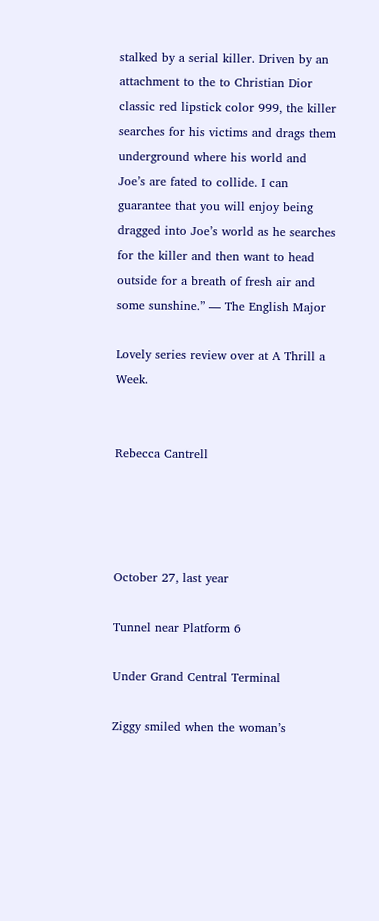stalked by a serial killer. Driven by an attachment to the to Christian Dior classic red lipstick color 999, the killer searches for his victims and drags them underground where his world and Joe’s are fated to collide. I can guarantee that you will enjoy being dragged into Joe’s world as he searches for the killer and then want to head outside for a breath of fresh air and some sunshine.” — The English Major

Lovely series review over at A Thrill a Week.


Rebecca Cantrell




October 27, last year

Tunnel near Platform 6

Under Grand Central Terminal

Ziggy smiled when the woman’s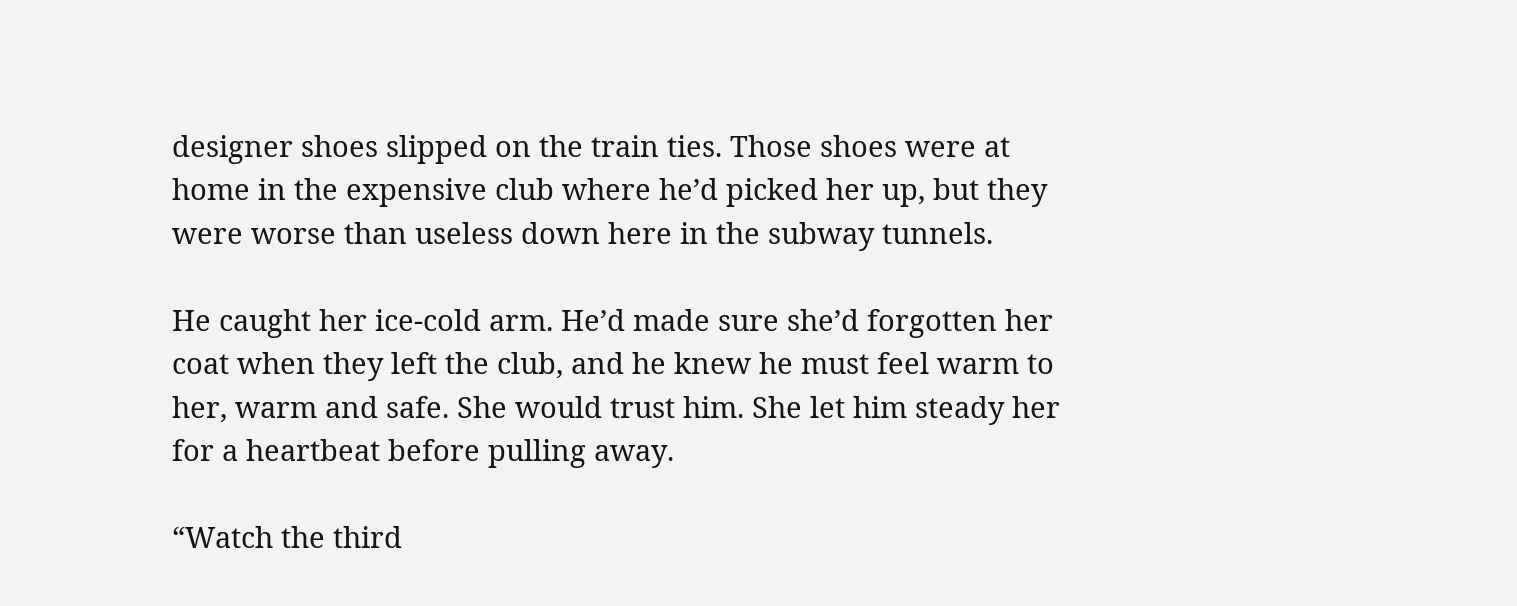designer shoes slipped on the train ties. Those shoes were at home in the expensive club where he’d picked her up, but they were worse than useless down here in the subway tunnels.

He caught her ice-cold arm. He’d made sure she’d forgotten her coat when they left the club, and he knew he must feel warm to her, warm and safe. She would trust him. She let him steady her for a heartbeat before pulling away.

“Watch the third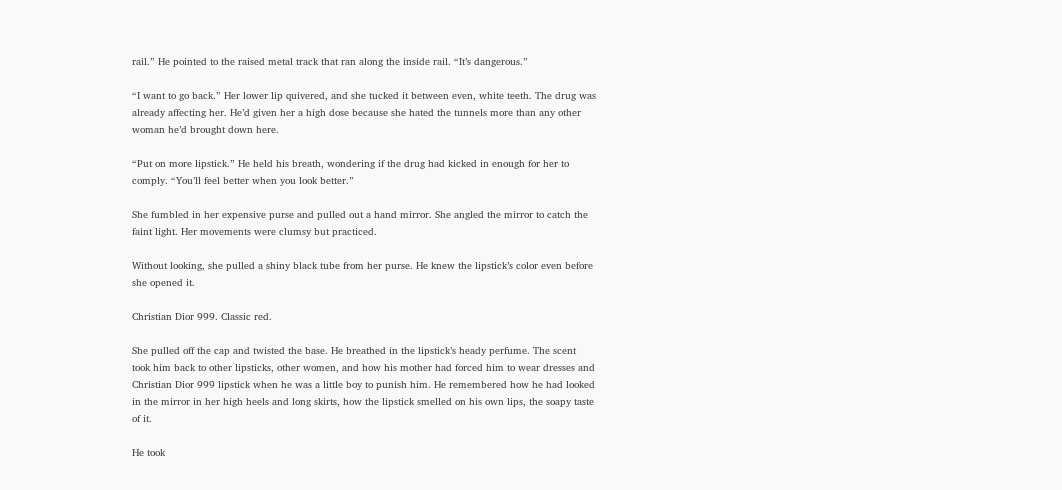rail.” He pointed to the raised metal track that ran along the inside rail. “It’s dangerous.”

“I want to go back.” Her lower lip quivered, and she tucked it between even, white teeth. The drug was already affecting her. He’d given her a high dose because she hated the tunnels more than any other woman he’d brought down here.

“Put on more lipstick.” He held his breath, wondering if the drug had kicked in enough for her to comply. “You’ll feel better when you look better.”

She fumbled in her expensive purse and pulled out a hand mirror. She angled the mirror to catch the faint light. Her movements were clumsy but practiced.

Without looking, she pulled a shiny black tube from her purse. He knew the lipstick’s color even before she opened it.

Christian Dior 999. Classic red.

She pulled off the cap and twisted the base. He breathed in the lipstick’s heady perfume. The scent took him back to other lipsticks, other women, and how his mother had forced him to wear dresses and Christian Dior 999 lipstick when he was a little boy to punish him. He remembered how he had looked in the mirror in her high heels and long skirts, how the lipstick smelled on his own lips, the soapy taste of it.

He took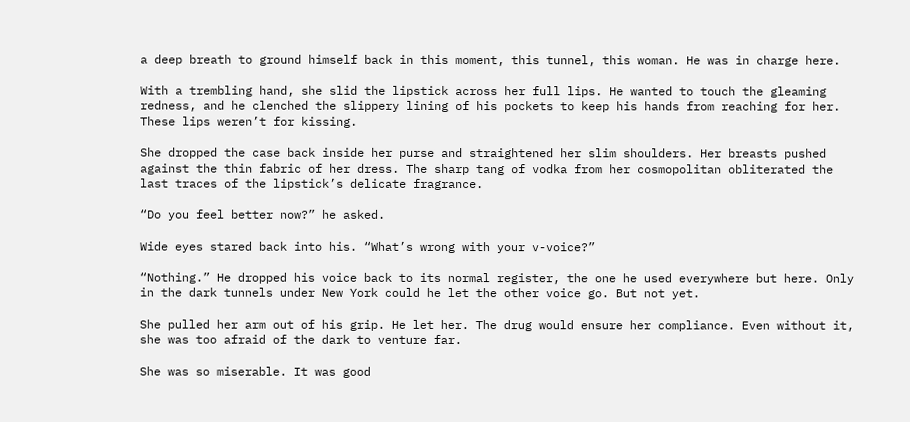a deep breath to ground himself back in this moment, this tunnel, this woman. He was in charge here.

With a trembling hand, she slid the lipstick across her full lips. He wanted to touch the gleaming redness, and he clenched the slippery lining of his pockets to keep his hands from reaching for her. These lips weren’t for kissing.

She dropped the case back inside her purse and straightened her slim shoulders. Her breasts pushed against the thin fabric of her dress. The sharp tang of vodka from her cosmopolitan obliterated the last traces of the lipstick’s delicate fragrance.

“Do you feel better now?” he asked.

Wide eyes stared back into his. “What’s wrong with your v-voice?”

“Nothing.” He dropped his voice back to its normal register, the one he used everywhere but here. Only in the dark tunnels under New York could he let the other voice go. But not yet.

She pulled her arm out of his grip. He let her. The drug would ensure her compliance. Even without it, she was too afraid of the dark to venture far.

She was so miserable. It was good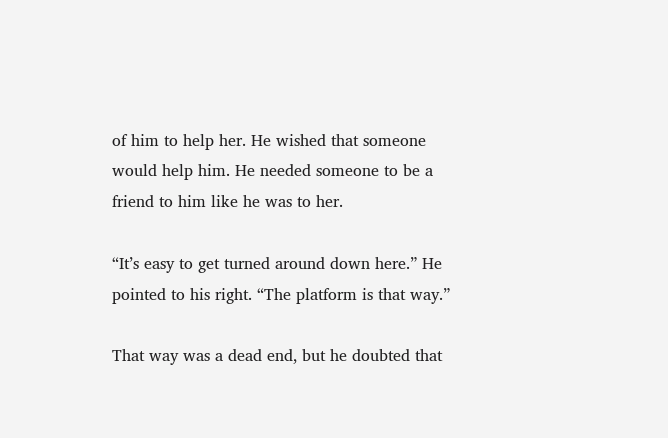of him to help her. He wished that someone would help him. He needed someone to be a friend to him like he was to her.

“It’s easy to get turned around down here.” He pointed to his right. “The platform is that way.”

That way was a dead end, but he doubted that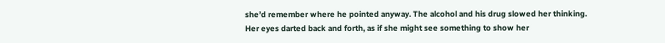she’d remember where he pointed anyway. The alcohol and his drug slowed her thinking. Her eyes darted back and forth, as if she might see something to show her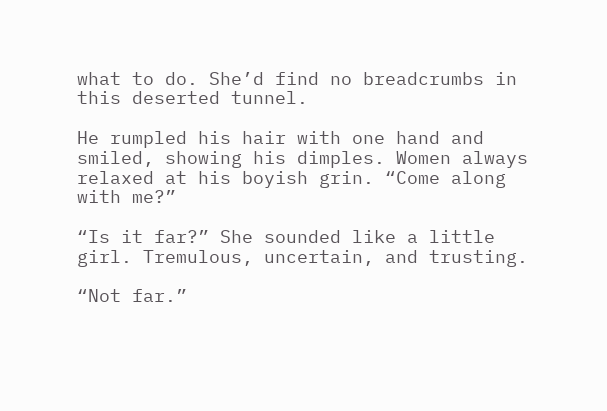what to do. She’d find no breadcrumbs in this deserted tunnel.

He rumpled his hair with one hand and smiled, showing his dimples. Women always relaxed at his boyish grin. “Come along with me?”

“Is it far?” She sounded like a little girl. Tremulous, uncertain, and trusting.

“Not far.”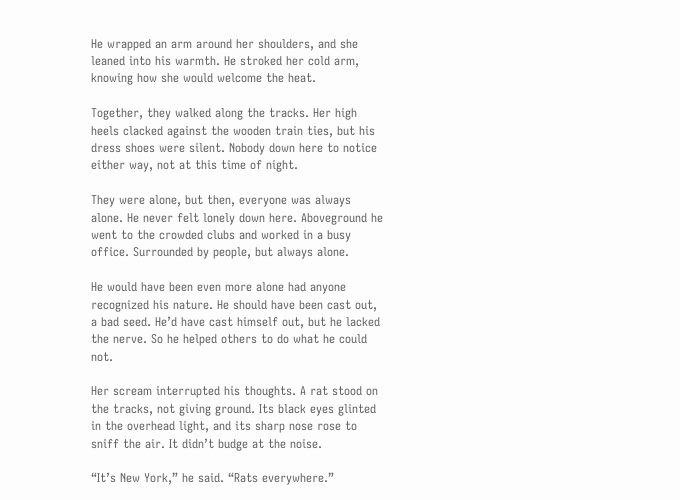He wrapped an arm around her shoulders, and she leaned into his warmth. He stroked her cold arm, knowing how she would welcome the heat.

Together, they walked along the tracks. Her high heels clacked against the wooden train ties, but his dress shoes were silent. Nobody down here to notice either way, not at this time of night.

They were alone, but then, everyone was always alone. He never felt lonely down here. Aboveground he went to the crowded clubs and worked in a busy office. Surrounded by people, but always alone.

He would have been even more alone had anyone recognized his nature. He should have been cast out, a bad seed. He’d have cast himself out, but he lacked the nerve. So he helped others to do what he could not.

Her scream interrupted his thoughts. A rat stood on the tracks, not giving ground. Its black eyes glinted in the overhead light, and its sharp nose rose to sniff the air. It didn’t budge at the noise.

“It’s New York,” he said. “Rats everywhere.”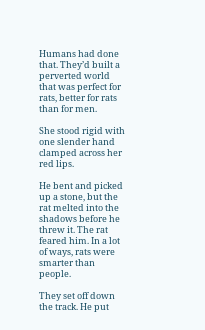Humans had done that. They’d built a perverted world that was perfect for rats, better for rats than for men.

She stood rigid with one slender hand clamped across her red lips.

He bent and picked up a stone, but the rat melted into the shadows before he threw it. The rat feared him. In a lot of ways, rats were smarter than people.

They set off down the track. He put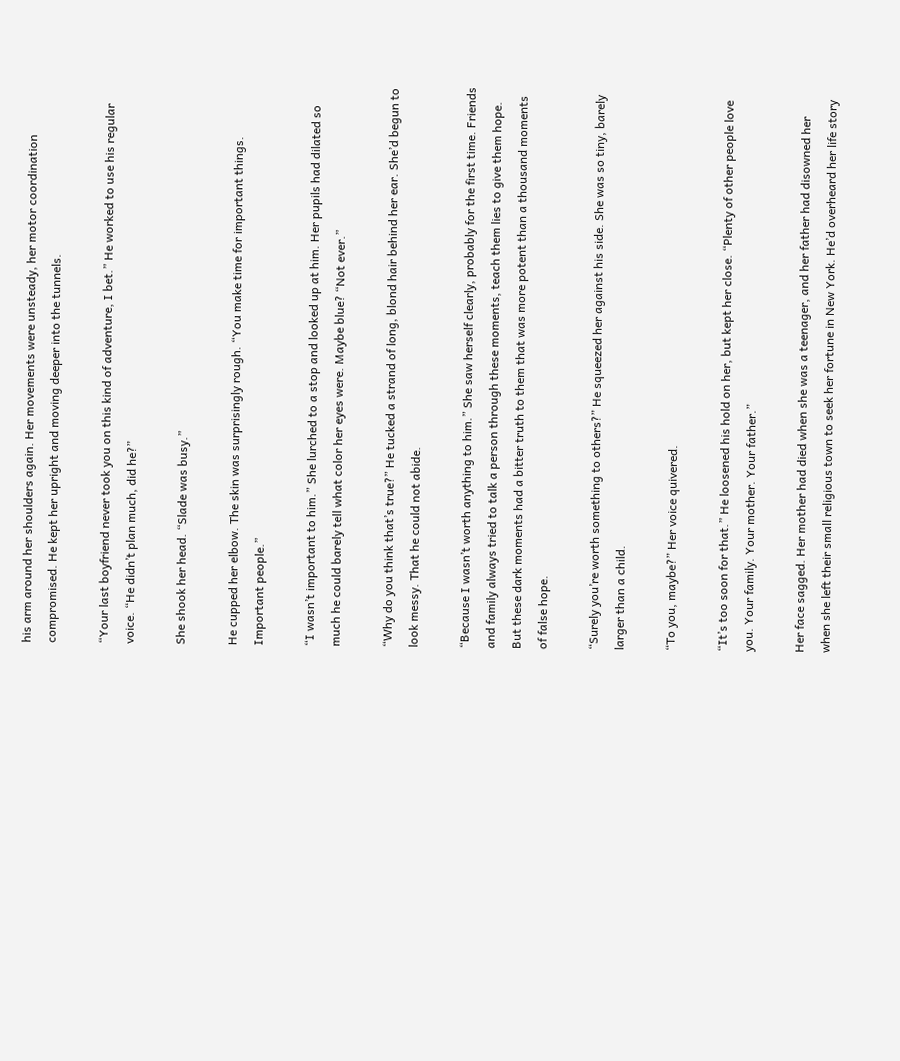his arm around her shoulders again. Her movements were unsteady, her motor coordination compromised. He kept her upright and moving deeper into the tunnels.

“Your last boyfriend never took you on this kind of adventure, I bet.” He worked to use his regular voice. “He didn’t plan much, did he?”

She shook her head. “Slade was busy.”

He cupped her elbow. The skin was surprisingly rough. “You make time for important things. Important people.”

“I wasn’t important to him.” She lurched to a stop and looked up at him. Her pupils had dilated so much he could barely tell what color her eyes were. Maybe blue? “Not ever.”

“Why do you think that’s true?” He tucked a strand of long, blond hair behind her ear. She’d begun to look messy. That he could not abide.

“Because I wasn’t worth anything to him.” She saw herself clearly, probably for the first time. Friends and family always tried to talk a person through these moments, teach them lies to give them hope. But these dark moments had a bitter truth to them that was more potent than a thousand moments of false hope.

“Surely you’re worth something to others?” He squeezed her against his side. She was so tiny, barely larger than a child.

“To you, maybe?” Her voice quivered.

“It’s too soon for that.” He loosened his hold on her, but kept her close. “Plenty of other people love you. Your family. Your mother. Your father.”

Her face sagged. Her mother had died when she was a teenager, and her father had disowned her when she left their small religious town to seek her fortune in New York. He’d overheard her life story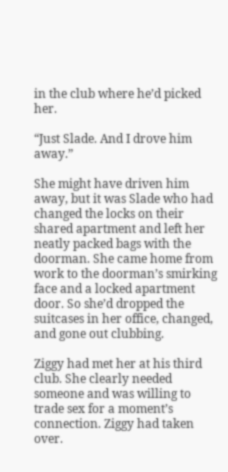in the club where he’d picked her.

“Just Slade. And I drove him away.”

She might have driven him away, but it was Slade who had changed the locks on their shared apartment and left her neatly packed bags with the doorman. She came home from work to the doorman’s smirking face and a locked apartment door. So she’d dropped the suitcases in her office, changed, and gone out clubbing.

Ziggy had met her at his third club. She clearly needed someone and was willing to trade sex for a moment’s connection. Ziggy had taken over.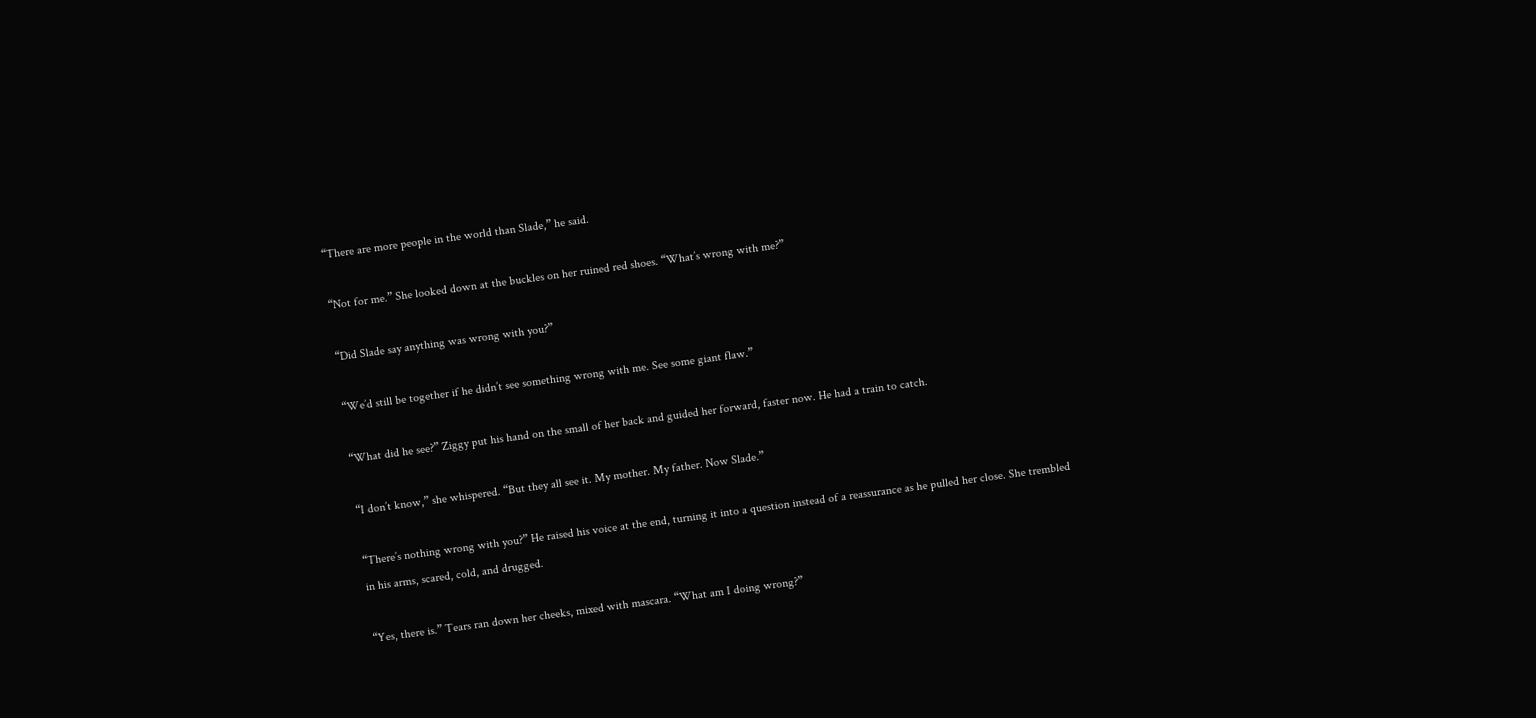“There are more people in the world than Slade,” he said.

“Not for me.” She looked down at the buckles on her ruined red shoes. “What’s wrong with me?”

“Did Slade say anything was wrong with you?”

“We’d still be together if he didn’t see something wrong with me. See some giant flaw.”

“What did he see?” Ziggy put his hand on the small of her back and guided her forward, faster now. He had a train to catch.

“I don’t know,” she whispered. “But they all see it. My mother. My father. Now Slade.”

“There’s nothing wrong with you?” He raised his voice at the end, turning it into a question instead of a reassurance as he pulled her close. She trembled in his arms, scared, cold, and drugged.

“Yes, there is.” Tears ran down her cheeks, mixed with mascara. “What am I doing wrong?”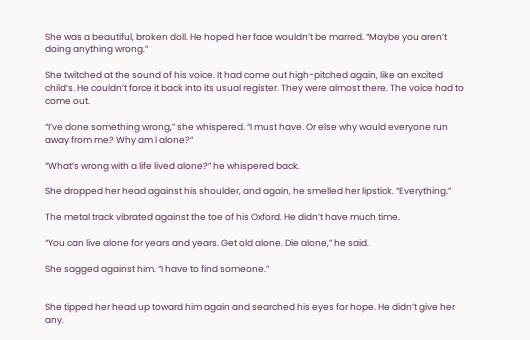She was a beautiful, broken doll. He hoped her face wouldn’t be marred. “Maybe you aren’t doing anything wrong.”

She twitched at the sound of his voice. It had come out high-pitched again, like an excited child’s. He couldn’t force it back into its usual register. They were almost there. The voice had to come out.

“I’ve done something wrong,” she whispered. “I must have. Or else why would everyone run away from me? Why am I alone?”

“What’s wrong with a life lived alone?” he whispered back.

She dropped her head against his shoulder, and again, he smelled her lipstick. “Everything.”

The metal track vibrated against the toe of his Oxford. He didn’t have much time.

“You can live alone for years and years. Get old alone. Die alone,” he said.

She sagged against him. “I have to find someone.”


She tipped her head up toward him again and searched his eyes for hope. He didn’t give her any.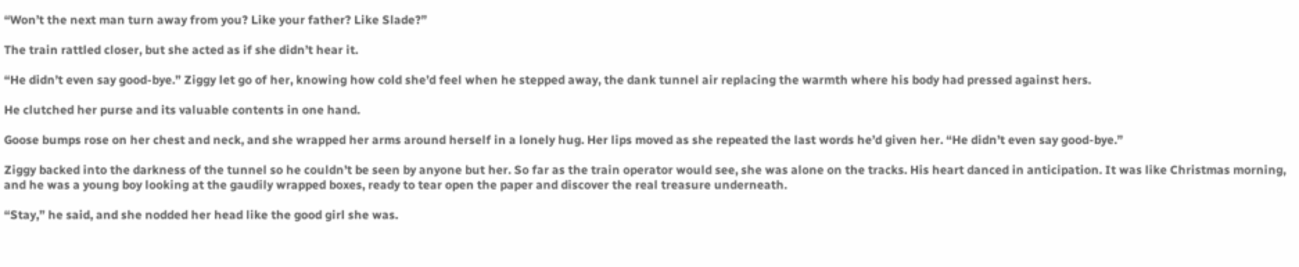“Won’t the next man turn away from you? Like your father? Like Slade?”

The train rattled closer, but she acted as if she didn’t hear it.

“He didn’t even say good-bye.” Ziggy let go of her, knowing how cold she’d feel when he stepped away, the dank tunnel air replacing the warmth where his body had pressed against hers.

He clutched her purse and its valuable contents in one hand.

Goose bumps rose on her chest and neck, and she wrapped her arms around herself in a lonely hug. Her lips moved as she repeated the last words he’d given her. “He didn’t even say good-bye.”

Ziggy backed into the darkness of the tunnel so he couldn’t be seen by anyone but her. So far as the train operator would see, she was alone on the tracks. His heart danced in anticipation. It was like Christmas morning, and he was a young boy looking at the gaudily wrapped boxes, ready to tear open the paper and discover the real treasure underneath.

“Stay,” he said, and she nodded her head like the good girl she was.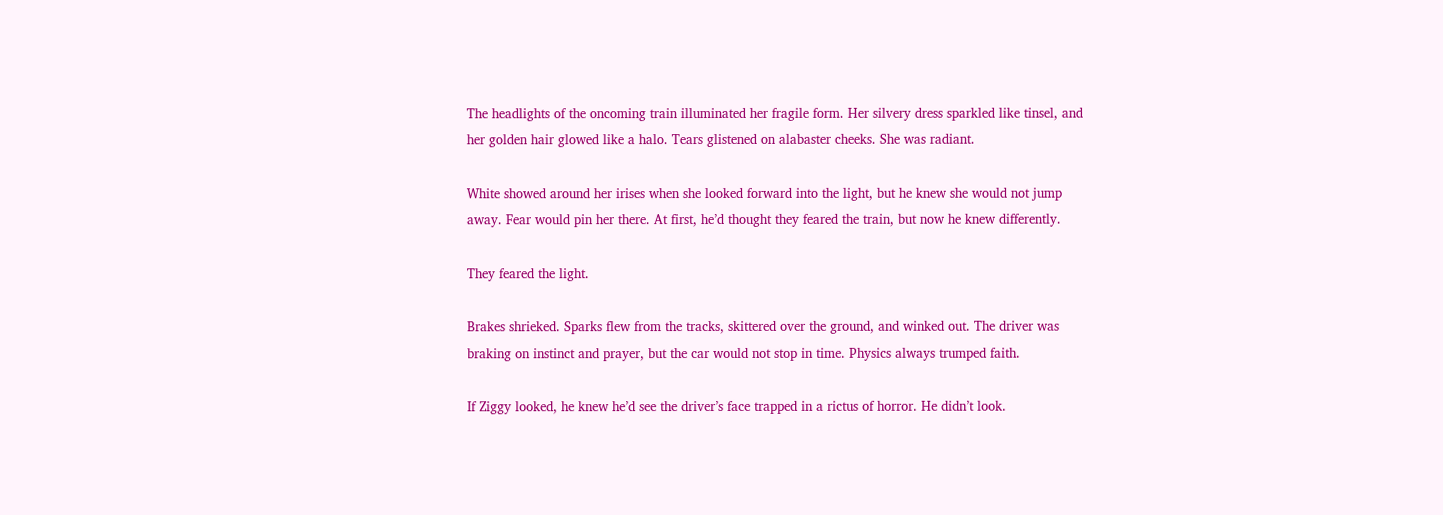The headlights of the oncoming train illuminated her fragile form. Her silvery dress sparkled like tinsel, and her golden hair glowed like a halo. Tears glistened on alabaster cheeks. She was radiant.

White showed around her irises when she looked forward into the light, but he knew she would not jump away. Fear would pin her there. At first, he’d thought they feared the train, but now he knew differently.

They feared the light.

Brakes shrieked. Sparks flew from the tracks, skittered over the ground, and winked out. The driver was braking on instinct and prayer, but the car would not stop in time. Physics always trumped faith.

If Ziggy looked, he knew he’d see the driver’s face trapped in a rictus of horror. He didn’t look.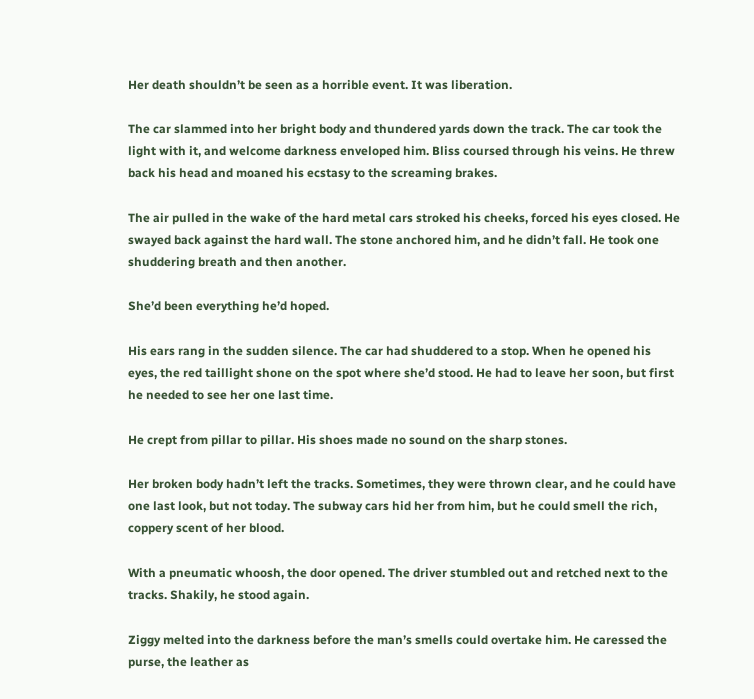Her death shouldn’t be seen as a horrible event. It was liberation.

The car slammed into her bright body and thundered yards down the track. The car took the light with it, and welcome darkness enveloped him. Bliss coursed through his veins. He threw back his head and moaned his ecstasy to the screaming brakes.

The air pulled in the wake of the hard metal cars stroked his cheeks, forced his eyes closed. He swayed back against the hard wall. The stone anchored him, and he didn’t fall. He took one shuddering breath and then another.

She’d been everything he’d hoped.

His ears rang in the sudden silence. The car had shuddered to a stop. When he opened his eyes, the red taillight shone on the spot where she’d stood. He had to leave her soon, but first he needed to see her one last time.

He crept from pillar to pillar. His shoes made no sound on the sharp stones.

Her broken body hadn’t left the tracks. Sometimes, they were thrown clear, and he could have one last look, but not today. The subway cars hid her from him, but he could smell the rich, coppery scent of her blood.

With a pneumatic whoosh, the door opened. The driver stumbled out and retched next to the tracks. Shakily, he stood again.

Ziggy melted into the darkness before the man’s smells could overtake him. He caressed the purse, the leather as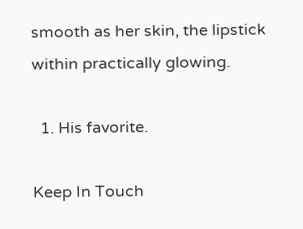smooth as her skin, the lipstick within practically glowing.

  1. His favorite.

Keep In Touch